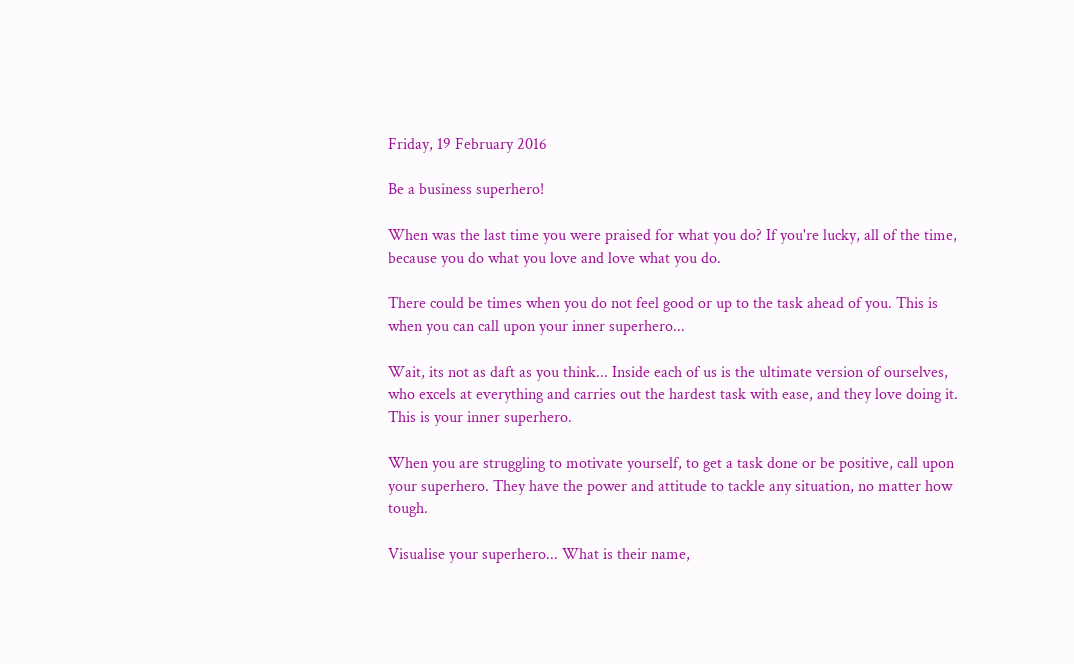Friday, 19 February 2016

Be a business superhero!

When was the last time you were praised for what you do? If you're lucky, all of the time, because you do what you love and love what you do.

There could be times when you do not feel good or up to the task ahead of you. This is when you can call upon your inner superhero...

Wait, its not as daft as you think... Inside each of us is the ultimate version of ourselves, who excels at everything and carries out the hardest task with ease, and they love doing it. This is your inner superhero.

When you are struggling to motivate yourself, to get a task done or be positive, call upon your superhero. They have the power and attitude to tackle any situation, no matter how tough.

Visualise your superhero... What is their name,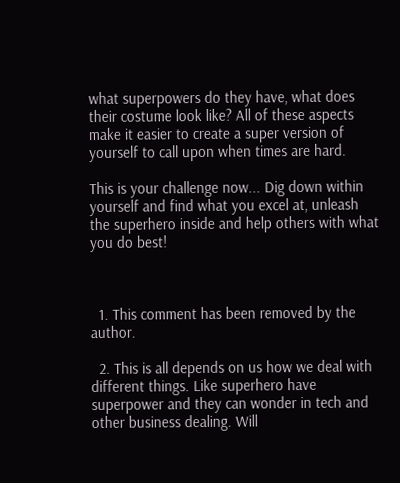what superpowers do they have, what does their costume look like? All of these aspects make it easier to create a super version of yourself to call upon when times are hard.

This is your challenge now... Dig down within yourself and find what you excel at, unleash the superhero inside and help others with what you do best!



  1. This comment has been removed by the author.

  2. This is all depends on us how we deal with different things. Like superhero have superpower and they can wonder in tech and other business dealing. Will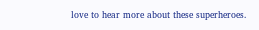love to hear more about these superheroes.